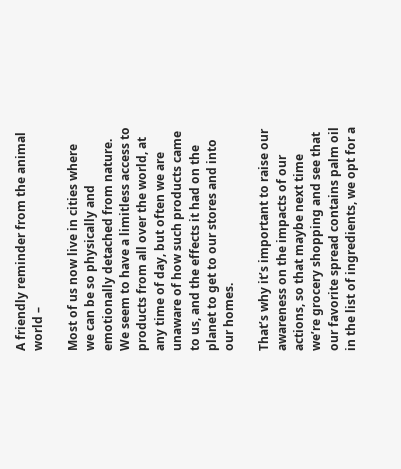A friendly reminder from the animal world –

Most of us now live in cities where we can be so physically and emotionally detached from nature. We seem to have a limitless access to products from all over the world, at any time of day, but often we are unaware of how such products came to us, and the effects it had on the planet to get to our stores and into our homes.

That’s why it’s important to raise our awareness on the impacts of our actions, so that maybe next time we’re grocery shopping and see that our favorite spread contains palm oil in the list of ingredients, we opt for a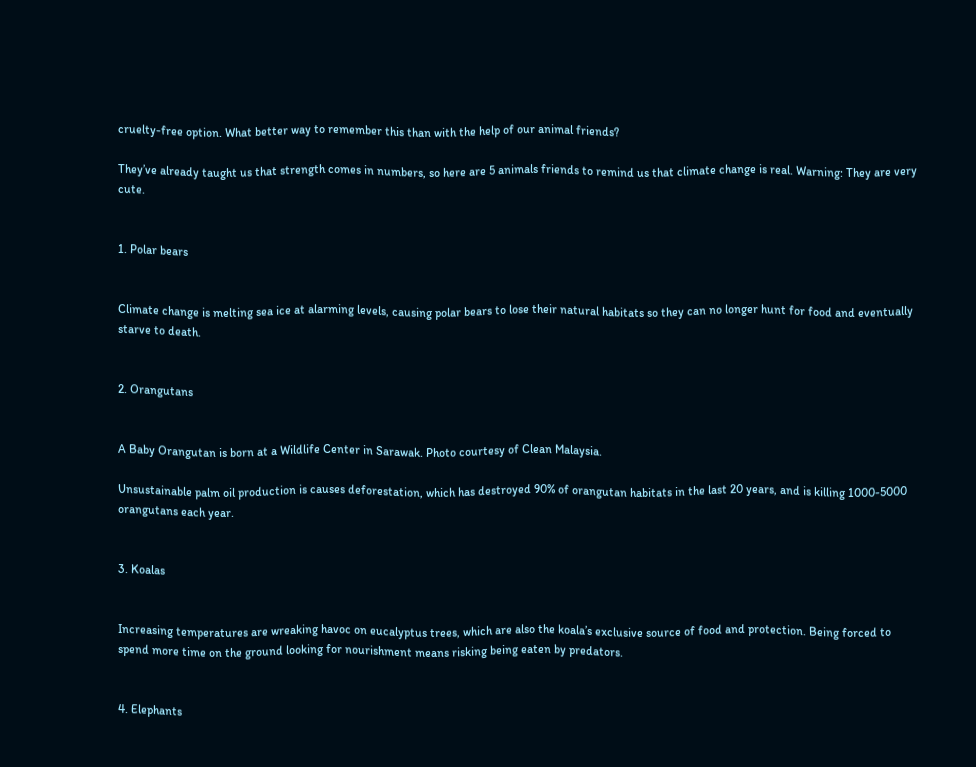cruelty-free option. What better way to remember this than with the help of our animal friends?

They’ve already taught us that strength comes in numbers, so here are 5 animals friends to remind us that climate change is real. Warning: They are very cute.


1. Polar bears


Climate change is melting sea ice at alarming levels, causing polar bears to lose their natural habitats so they can no longer hunt for food and eventually starve to death.


2. Orangutans


A Baby Orangutan is born at a Wildlife Center in Sarawak. Photo courtesy of Clean Malaysia.

Unsustainable palm oil production is causes deforestation, which has destroyed 90% of orangutan habitats in the last 20 years, and is killing 1000-5000 orangutans each year.


3. Koalas


Increasing temperatures are wreaking havoc on eucalyptus trees, which are also the koala’s exclusive source of food and protection. Being forced to spend more time on the ground looking for nourishment means risking being eaten by predators.


4. Elephants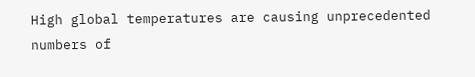High global temperatures are causing unprecedented numbers of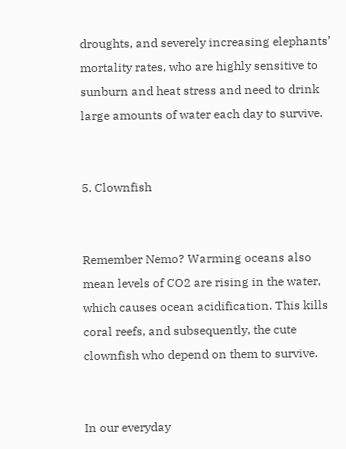droughts, and severely increasing elephants’ mortality rates, who are highly sensitive to sunburn and heat stress and need to drink large amounts of water each day to survive.


5. Clownfish


Remember Nemo? Warming oceans also mean levels of CO2 are rising in the water, which causes ocean acidification. This kills coral reefs, and subsequently, the cute clownfish who depend on them to survive.


In our everyday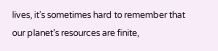lives, it’s sometimes hard to remember that our planet’s resources are finite,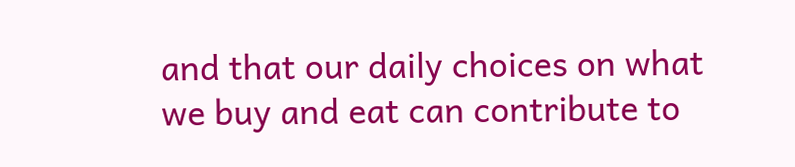and that our daily choices on what we buy and eat can contribute to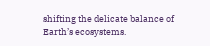shifting the delicate balance of Earth’s ecosystems.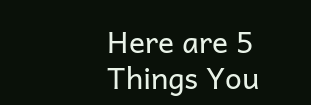Here are 5 Things You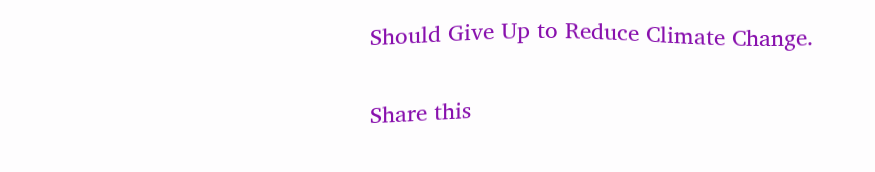Should Give Up to Reduce Climate Change.

Share this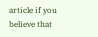article if you believe that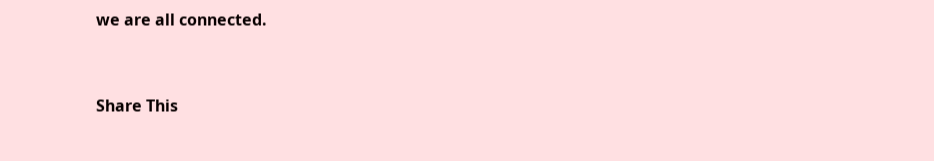we are all connected.


Share This